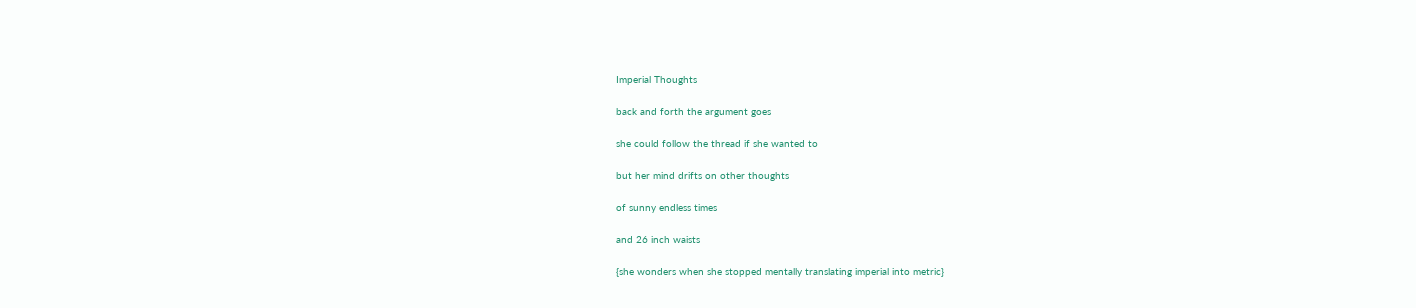Imperial Thoughts

back and forth the argument goes

she could follow the thread if she wanted to

but her mind drifts on other thoughts

of sunny endless times

and 26 inch waists

{she wonders when she stopped mentally translating imperial into metric}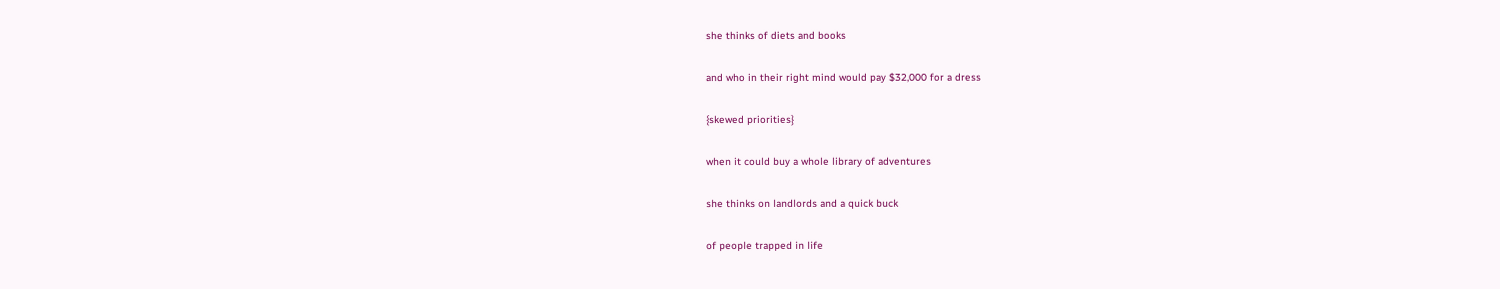she thinks of diets and books

and who in their right mind would pay $32,000 for a dress

{skewed priorities}

when it could buy a whole library of adventures

she thinks on landlords and a quick buck

of people trapped in life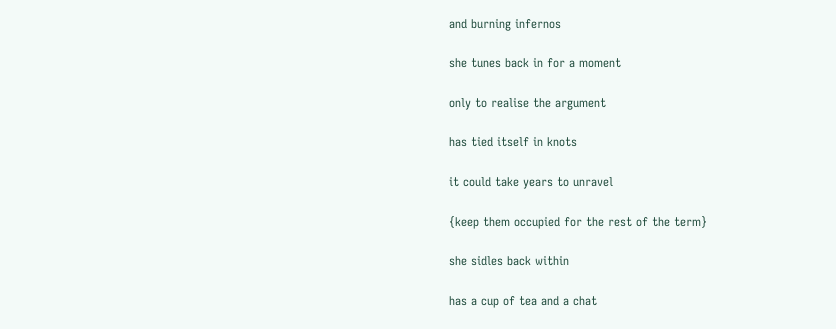and burning infernos

she tunes back in for a moment

only to realise the argument

has tied itself in knots

it could take years to unravel

{keep them occupied for the rest of the term}

she sidles back within

has a cup of tea and a chat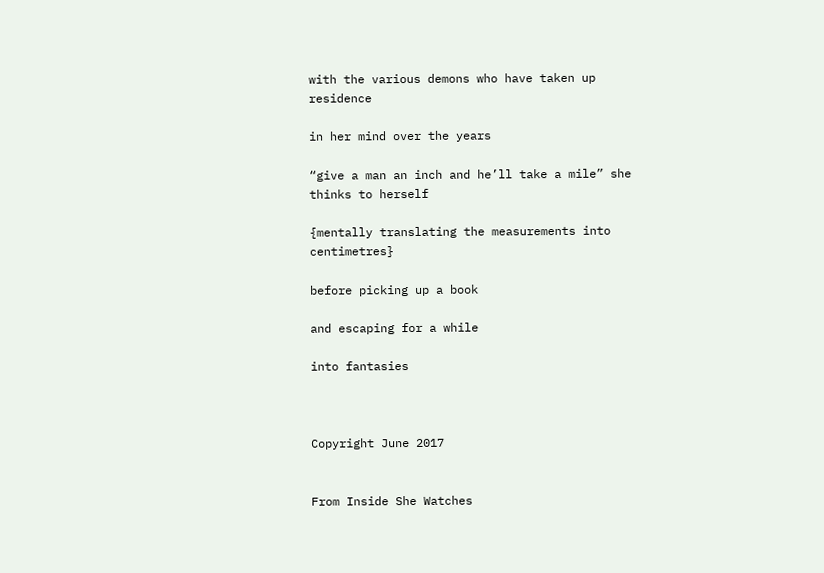with the various demons who have taken up residence

in her mind over the years

“give a man an inch and he’ll take a mile” she thinks to herself

{mentally translating the measurements into centimetres}

before picking up a book

and escaping for a while

into fantasies



Copyright June 2017


From Inside She Watches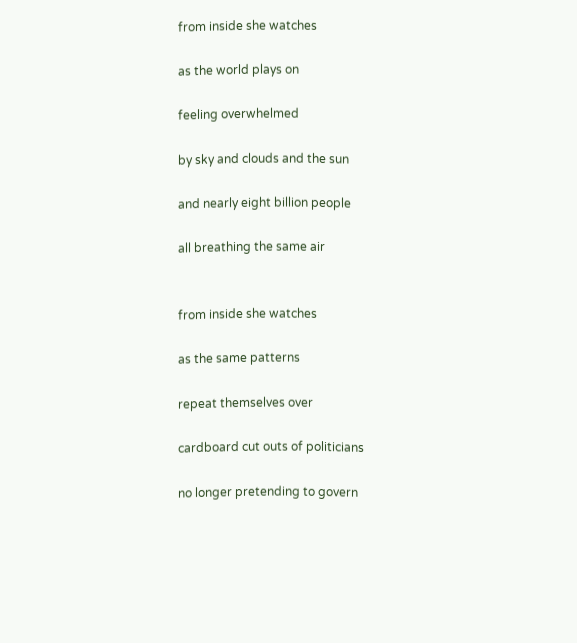from inside she watches

as the world plays on

feeling overwhelmed

by sky and clouds and the sun

and nearly eight billion people

all breathing the same air


from inside she watches

as the same patterns

repeat themselves over

cardboard cut outs of politicians

no longer pretending to govern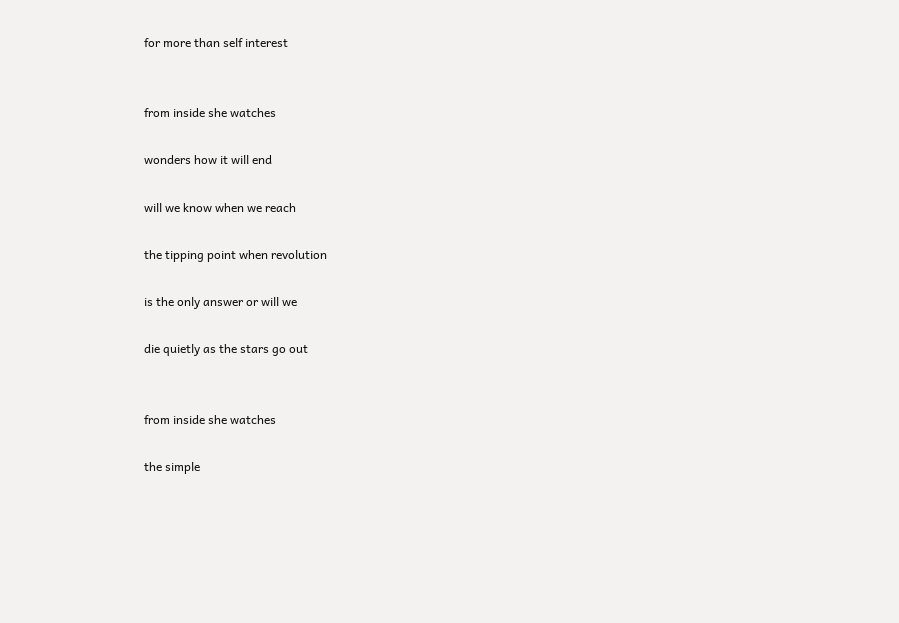for more than self interest


from inside she watches

wonders how it will end

will we know when we reach

the tipping point when revolution

is the only answer or will we

die quietly as the stars go out


from inside she watches

the simple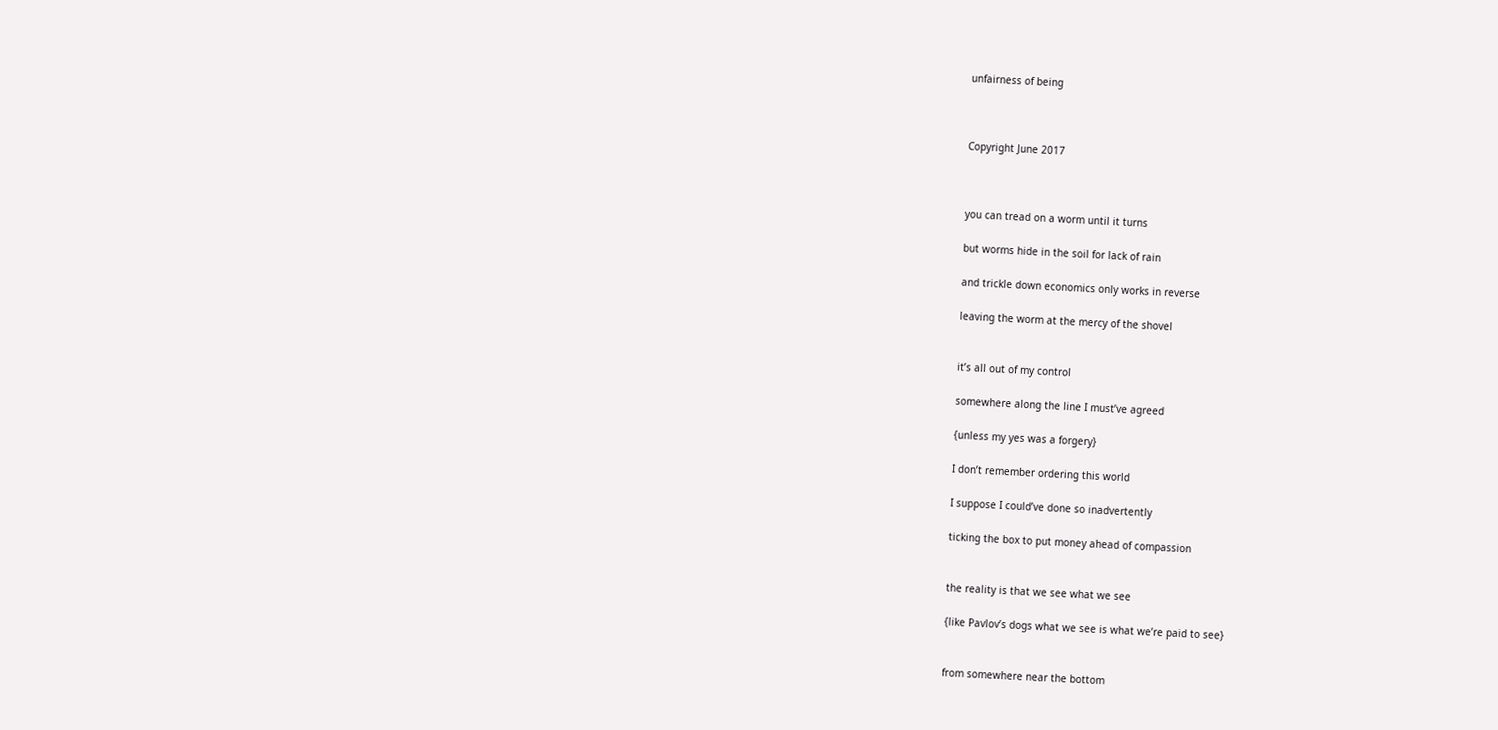unfairness of being



Copyright June 2017



you can tread on a worm until it turns

but worms hide in the soil for lack of rain

and trickle down economics only works in reverse

leaving the worm at the mercy of the shovel


it’s all out of my control

somewhere along the line I must’ve agreed

{unless my yes was a forgery}

I don’t remember ordering this world

I suppose I could’ve done so inadvertently

ticking the box to put money ahead of compassion


the reality is that we see what we see

{like Pavlov’s dogs what we see is what we’re paid to see}


from somewhere near the bottom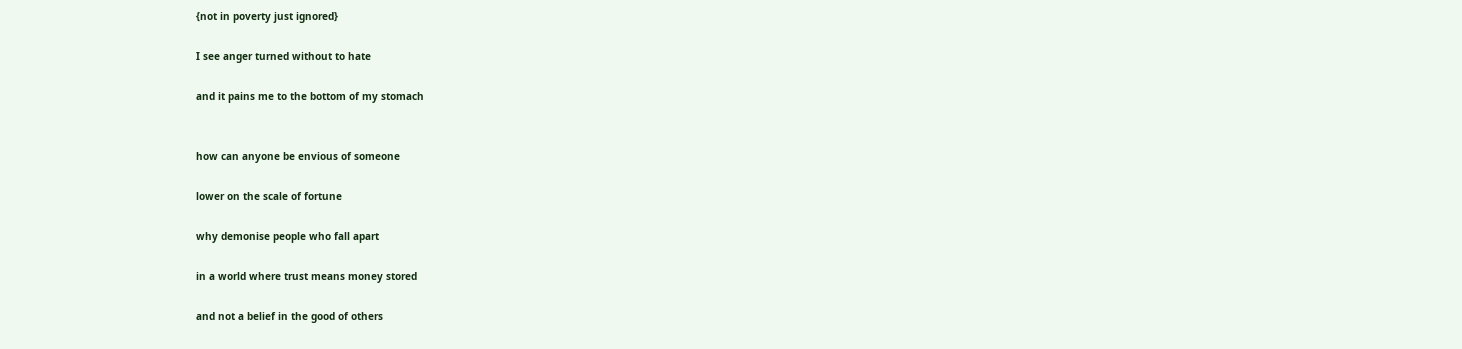{not in poverty just ignored}

I see anger turned without to hate

and it pains me to the bottom of my stomach


how can anyone be envious of someone

lower on the scale of fortune

why demonise people who fall apart

in a world where trust means money stored

and not a belief in the good of others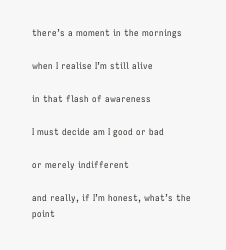there’s a moment in the mornings

when I realise I’m still alive

in that flash of awareness

I must decide am I good or bad

or merely indifferent

and really, if I’m honest, what’s the point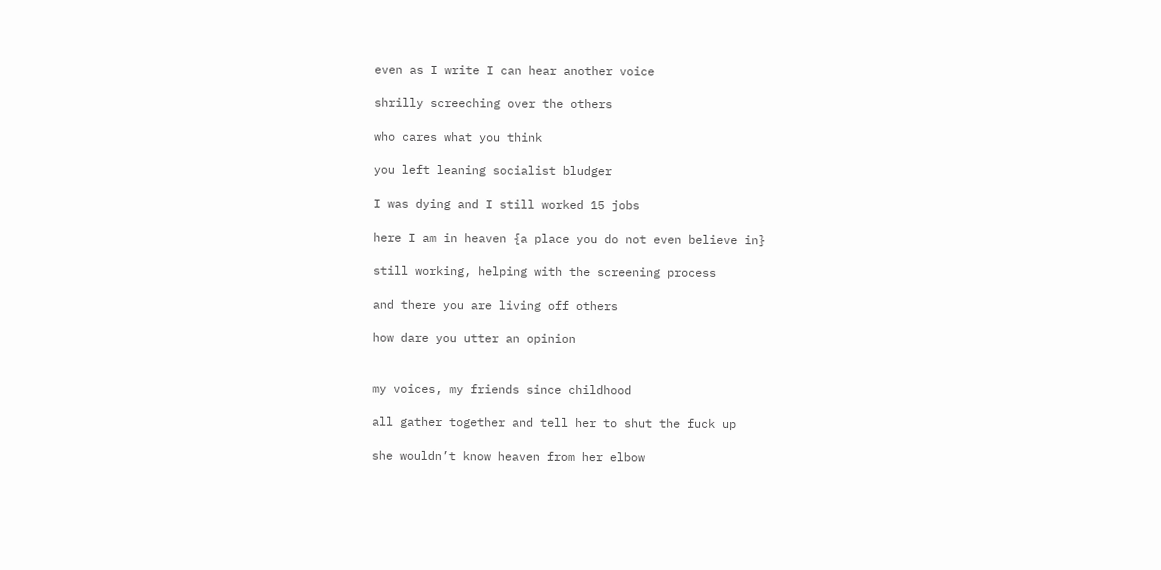even as I write I can hear another voice

shrilly screeching over the others

who cares what you think

you left leaning socialist bludger

I was dying and I still worked 15 jobs

here I am in heaven {a place you do not even believe in}

still working, helping with the screening process

and there you are living off others

how dare you utter an opinion


my voices, my friends since childhood

all gather together and tell her to shut the fuck up

she wouldn’t know heaven from her elbow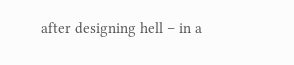after designing hell – in a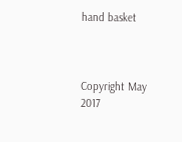hand basket



Copyright May 2017